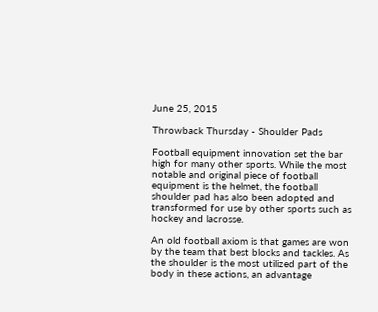June 25, 2015

Throwback Thursday - Shoulder Pads

Football equipment innovation set the bar high for many other sports. While the most notable and original piece of football equipment is the helmet, the football shoulder pad has also been adopted and transformed for use by other sports such as hockey and lacrosse.

An old football axiom is that games are won by the team that best blocks and tackles. As the shoulder is the most utilized part of the body in these actions, an advantage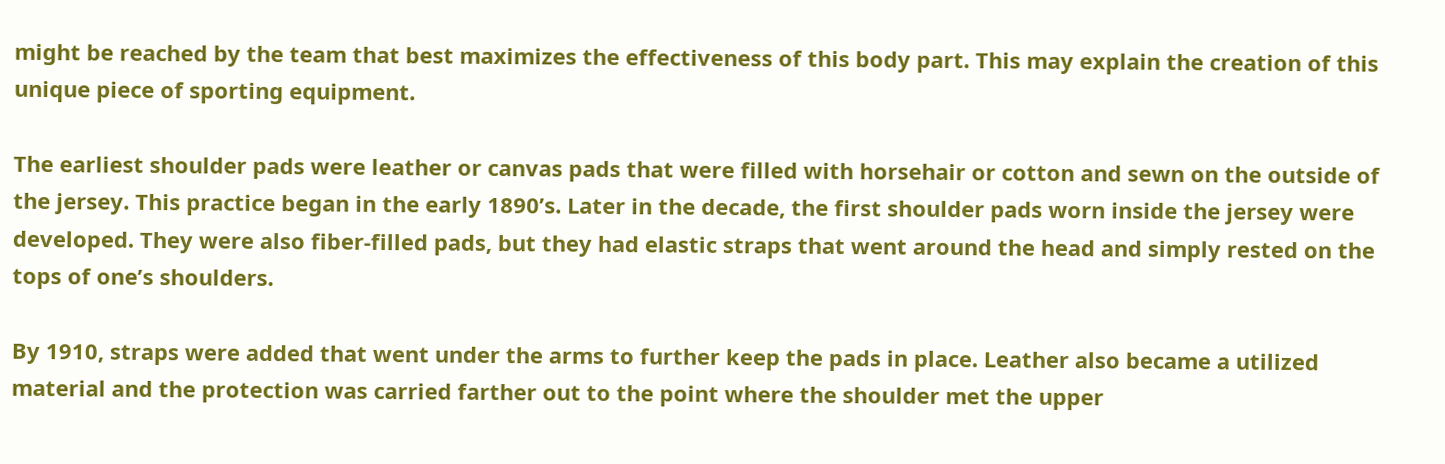might be reached by the team that best maximizes the effectiveness of this body part. This may explain the creation of this unique piece of sporting equipment.

The earliest shoulder pads were leather or canvas pads that were filled with horsehair or cotton and sewn on the outside of the jersey. This practice began in the early 1890’s. Later in the decade, the first shoulder pads worn inside the jersey were developed. They were also fiber-filled pads, but they had elastic straps that went around the head and simply rested on the tops of one’s shoulders.

By 1910, straps were added that went under the arms to further keep the pads in place. Leather also became a utilized material and the protection was carried farther out to the point where the shoulder met the upper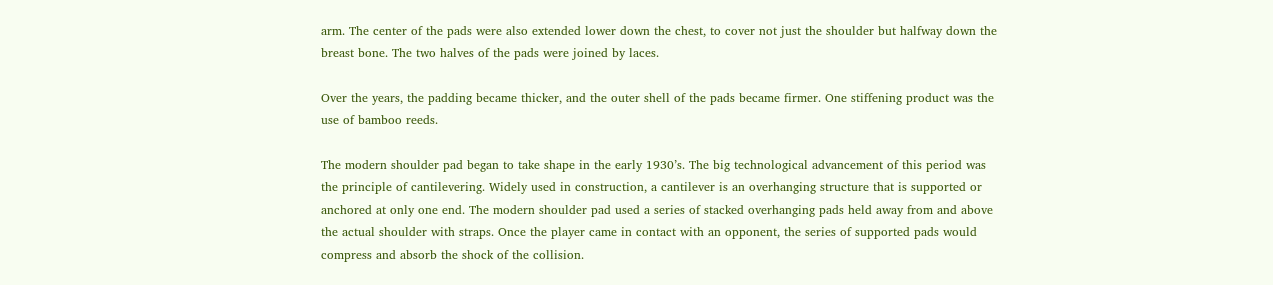arm. The center of the pads were also extended lower down the chest, to cover not just the shoulder but halfway down the breast bone. The two halves of the pads were joined by laces.

Over the years, the padding became thicker, and the outer shell of the pads became firmer. One stiffening product was the use of bamboo reeds.

The modern shoulder pad began to take shape in the early 1930’s. The big technological advancement of this period was the principle of cantilevering. Widely used in construction, a cantilever is an overhanging structure that is supported or anchored at only one end. The modern shoulder pad used a series of stacked overhanging pads held away from and above the actual shoulder with straps. Once the player came in contact with an opponent, the series of supported pads would compress and absorb the shock of the collision.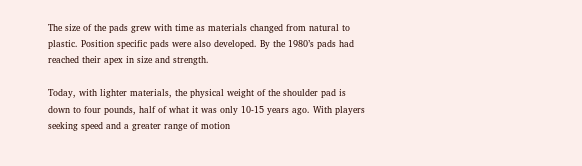The size of the pads grew with time as materials changed from natural to plastic. Position specific pads were also developed. By the 1980’s pads had reached their apex in size and strength.

Today, with lighter materials, the physical weight of the shoulder pad is down to four pounds, half of what it was only 10-15 years ago. With players seeking speed and a greater range of motion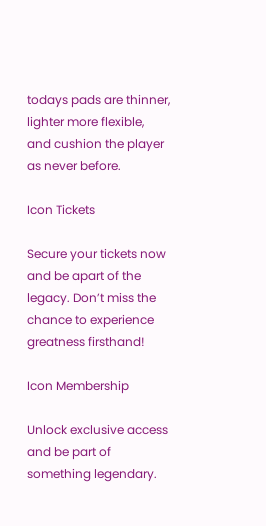todays pads are thinner, lighter more flexible, and cushion the player as never before.

Icon Tickets

Secure your tickets now and be apart of the legacy. Don’t miss the chance to experience greatness firsthand!

Icon Membership

Unlock exclusive access and be part of something legendary.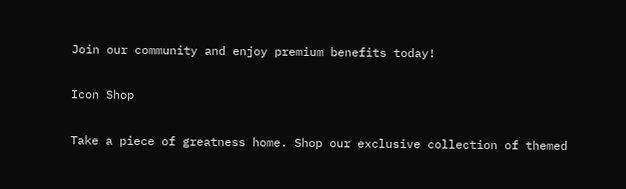Join our community and enjoy premium benefits today!

Icon Shop

Take a piece of greatness home. Shop our exclusive collection of themed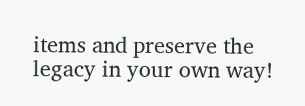items and preserve the legacy in your own way!